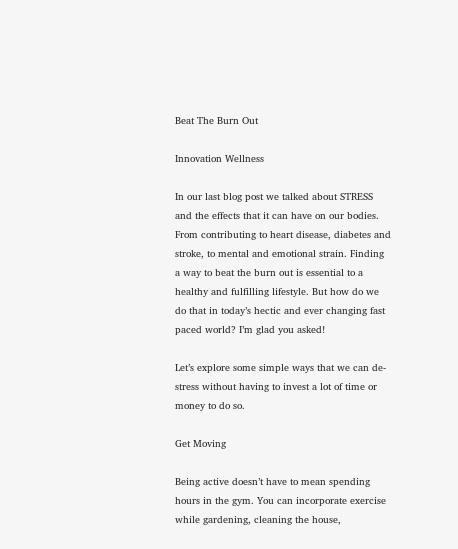Beat The Burn Out

Innovation Wellness

In our last blog post we talked about STRESS and the effects that it can have on our bodies. From contributing to heart disease, diabetes and stroke, to mental and emotional strain. Finding a way to beat the burn out is essential to a healthy and fulfilling lifestyle. But how do we do that in today’s hectic and ever changing fast paced world? I’m glad you asked!

Let’s explore some simple ways that we can de-stress without having to invest a lot of time or money to do so.

Get Moving

Being active doesn’t have to mean spending hours in the gym. You can incorporate exercise while gardening, cleaning the house,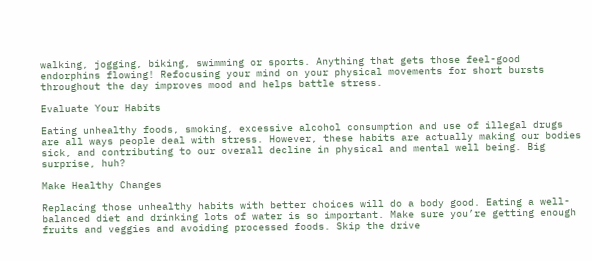walking, jogging, biking, swimming or sports. Anything that gets those feel-good endorphins flowing! Refocusing your mind on your physical movements for short bursts throughout the day improves mood and helps battle stress.

Evaluate Your Habits

Eating unhealthy foods, smoking, excessive alcohol consumption and use of illegal drugs are all ways people deal with stress. However, these habits are actually making our bodies sick, and contributing to our overall decline in physical and mental well being. Big surprise, huh?

Make Healthy Changes

Replacing those unhealthy habits with better choices will do a body good. Eating a well-balanced diet and drinking lots of water is so important. Make sure you’re getting enough fruits and veggies and avoiding processed foods. Skip the drive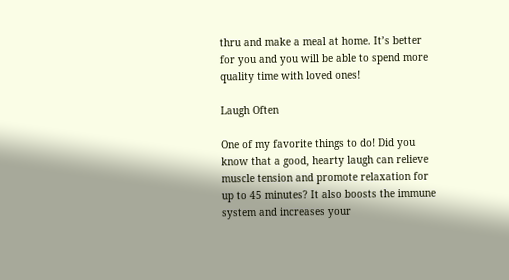thru and make a meal at home. It’s better for you and you will be able to spend more quality time with loved ones!

Laugh Often

One of my favorite things to do! Did you know that a good, hearty laugh can relieve muscle tension and promote relaxation for up to 45 minutes? It also boosts the immune system and increases your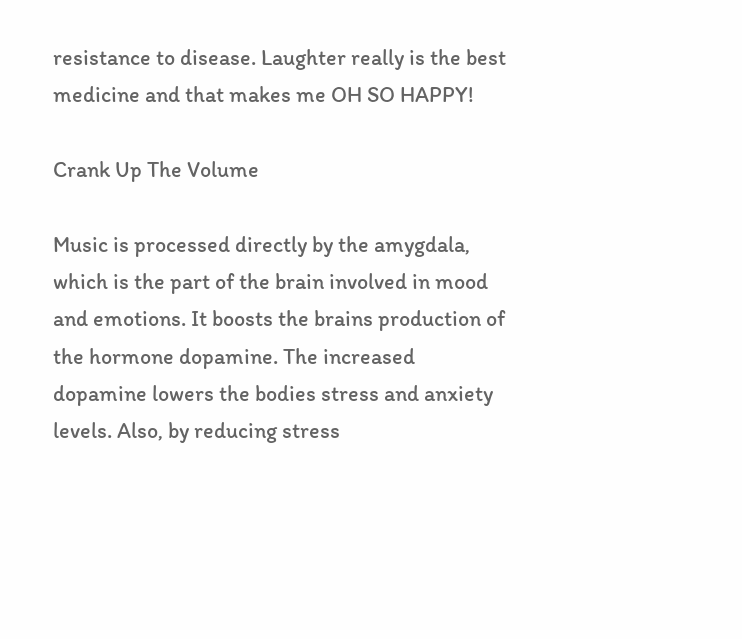resistance to disease. Laughter really is the best medicine and that makes me OH SO HAPPY!

Crank Up The Volume

Music is processed directly by the amygdala, which is the part of the brain involved in mood and emotions. It boosts the brains production of the hormone dopamine. The increased dopamine lowers the bodies stress and anxiety levels. Also, by reducing stress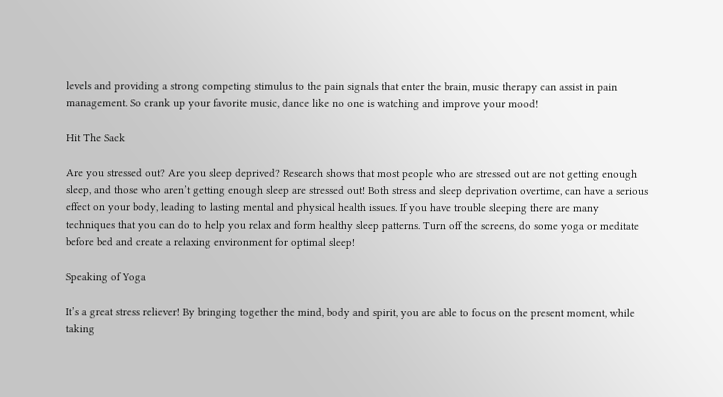levels and providing a strong competing stimulus to the pain signals that enter the brain, music therapy can assist in pain management. So crank up your favorite music, dance like no one is watching and improve your mood!

Hit The Sack

Are you stressed out? Are you sleep deprived? Research shows that most people who are stressed out are not getting enough sleep, and those who aren’t getting enough sleep are stressed out! Both stress and sleep deprivation overtime, can have a serious effect on your body, leading to lasting mental and physical health issues. If you have trouble sleeping there are many techniques that you can do to help you relax and form healthy sleep patterns. Turn off the screens, do some yoga or meditate before bed and create a relaxing environment for optimal sleep!

Speaking of Yoga

It’s a great stress reliever! By bringing together the mind, body and spirit, you are able to focus on the present moment, while taking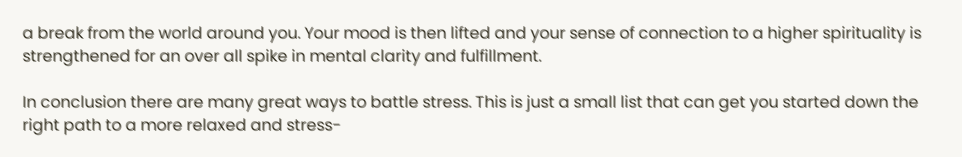a break from the world around you. Your mood is then lifted and your sense of connection to a higher spirituality is strengthened for an over all spike in mental clarity and fulfillment.

In conclusion there are many great ways to battle stress. This is just a small list that can get you started down the right path to a more relaxed and stress-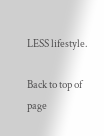LESS lifestyle.

Back to top of page